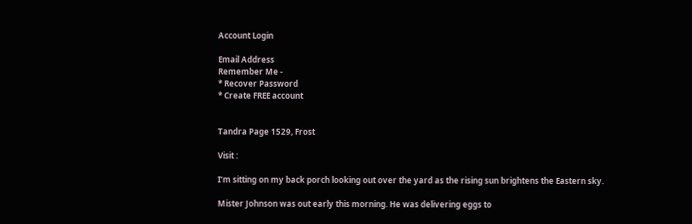Account Login

Email Address
Remember Me -
* Recover Password
* Create FREE account


Tandra Page 1529, Frost

Visit :

I’m sitting on my back porch looking out over the yard as the rising sun brightens the Eastern sky.

Mister Johnson was out early this morning. He was delivering eggs to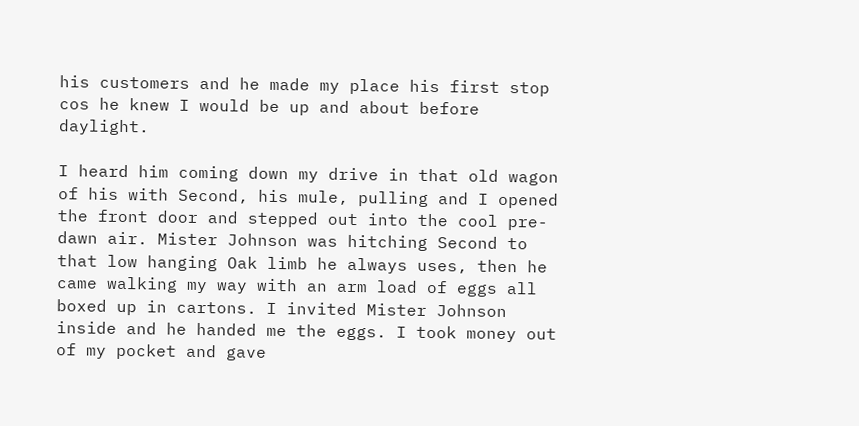his customers and he made my place his first stop cos he knew I would be up and about before daylight.

I heard him coming down my drive in that old wagon of his with Second, his mule, pulling and I opened the front door and stepped out into the cool pre-dawn air. Mister Johnson was hitching Second to that low hanging Oak limb he always uses, then he came walking my way with an arm load of eggs all boxed up in cartons. I invited Mister Johnson inside and he handed me the eggs. I took money out of my pocket and gave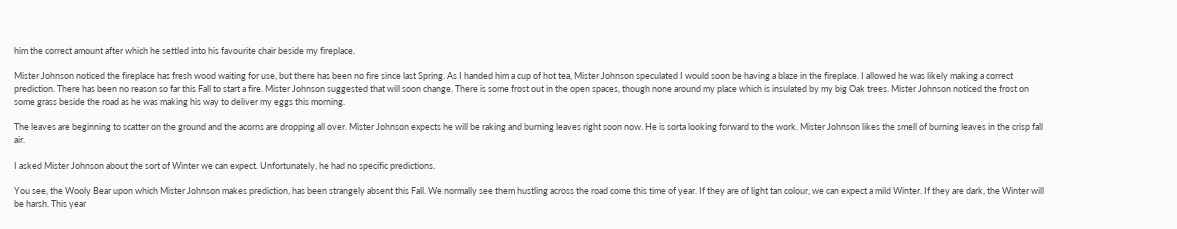him the correct amount after which he settled into his favourite chair beside my fireplace.

Mister Johnson noticed the fireplace has fresh wood waiting for use, but there has been no fire since last Spring. As I handed him a cup of hot tea, Mister Johnson speculated I would soon be having a blaze in the fireplace. I allowed he was likely making a correct prediction. There has been no reason so far this Fall to start a fire. Mister Johnson suggested that will soon change. There is some frost out in the open spaces, though none around my place which is insulated by my big Oak trees. Mister Johnson noticed the frost on some grass beside the road as he was making his way to deliver my eggs this morning.

The leaves are beginning to scatter on the ground and the acorns are dropping all over. Mister Johnson expects he will be raking and burning leaves right soon now. He is sorta looking forward to the work. Mister Johnson likes the smell of burning leaves in the crisp fall air.

I asked Mister Johnson about the sort of Winter we can expect. Unfortunately, he had no specific predictions.

You see, the Wooly Bear upon which Mister Johnson makes prediction, has been strangely absent this Fall. We normally see them hustling across the road come this time of year. If they are of light tan colour, we can expect a mild Winter. If they are dark, the Winter will be harsh. This year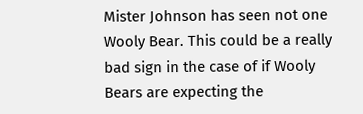Mister Johnson has seen not one Wooly Bear. This could be a really bad sign in the case of if Wooly Bears are expecting the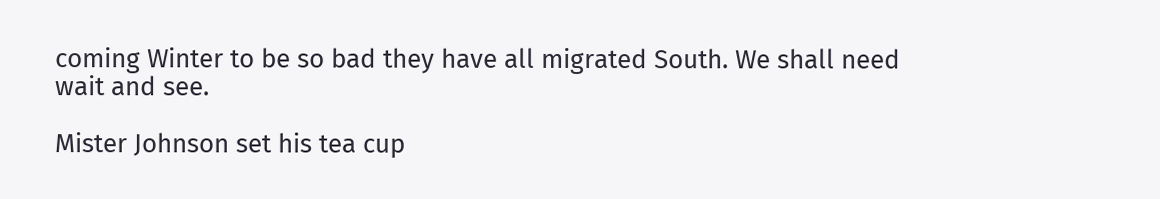coming Winter to be so bad they have all migrated South. We shall need wait and see.

Mister Johnson set his tea cup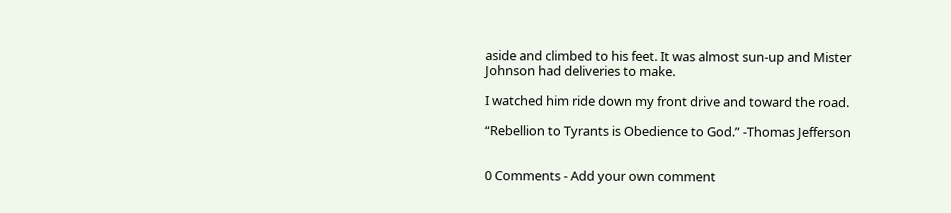aside and climbed to his feet. It was almost sun-up and Mister Johnson had deliveries to make.

I watched him ride down my front drive and toward the road.

“Rebellion to Tyrants is Obedience to God.” -Thomas Jefferson


0 Comments - Add your own comment